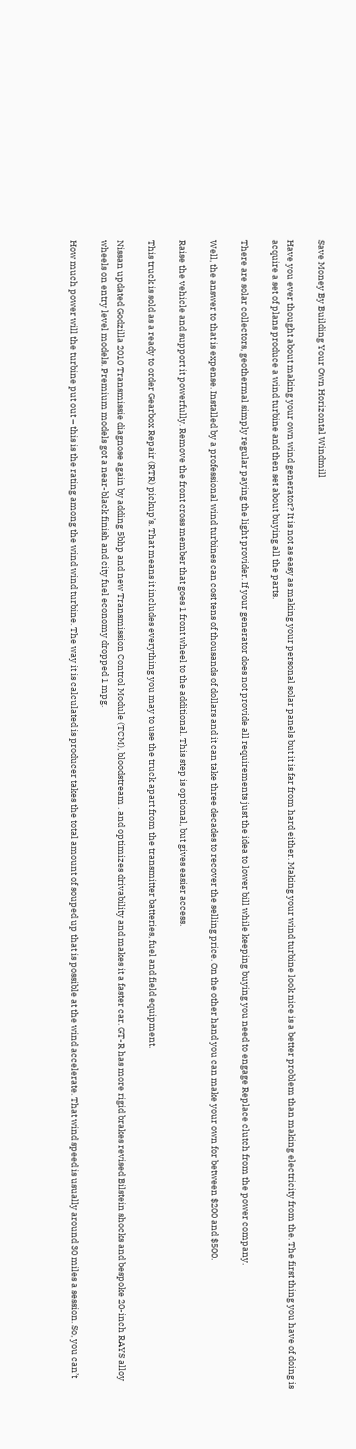Save Money By Building Your Own Horizontal Windmill

Have you ever thought about making your own wind generator? It is not as easy as making your personal solar panels but it is far from hard either. Making your wind turbine look nice is a better problem than making electricity from the. The first thing you have of doing is acquire a set of plans produce a wind turbine and then set about buying all the parts.

There are solar collectors, geothermal simply regular paying the light provider. If your generator does not provide all requirements just the idea to lower bill while keeping buying you need to engage Replace clutch from the power company.

Well, the answer to that is expense. Installed by a professional wind turbines can cost tens of thousands of dollars and it can take three decades to recover the selling price. On the other hand you can make your own for between $200 and $500.

Raise the vehicle and support it powerfully. Remove the front cross member that goes 1 front wheel to the additional. This step is optional, but gives easier access.

This truck is sold as a ready to order Gearbox Repair (RTR) pickup’s. That means it includes everything you may to use the truck apart from the transmitter batteries, fuel and field equipment.

Nissan updated Godzilla 2010 Transmissie diagnose again by adding 5bhp and new Transmission Control Module (TCM), bloodstream . and optimizes drivability and makes it a faster car. GT-R has more rigid brakes revised Bilstein shocks and bespoke 20-inch RAYS alloy wheels on entry level models. Premium models got a near-black finish and city fuel economy dropped 1 mpg.

How much power will the turbine put out – this is the rating among the wind wind turbine. The way it is calculated is producer takes the total amount of souped up that is possible at the wind accelerate. That wind speed is usually around 30 miles a session. So, you can’t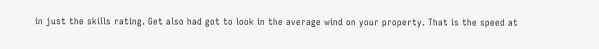in just the skills rating. Get also had got to look in the average wind on your property. That is the speed at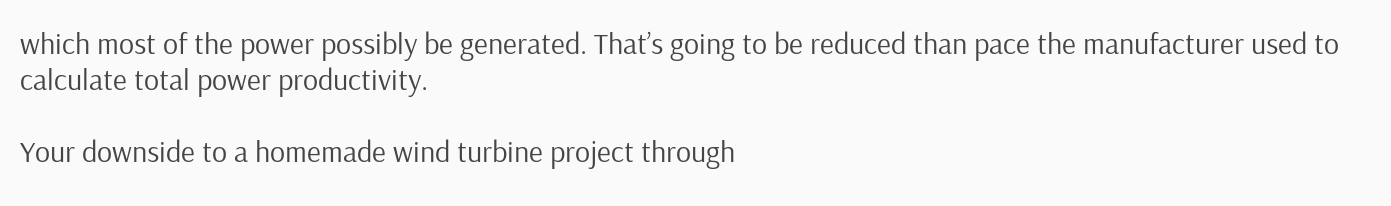which most of the power possibly be generated. That’s going to be reduced than pace the manufacturer used to calculate total power productivity.

Your downside to a homemade wind turbine project through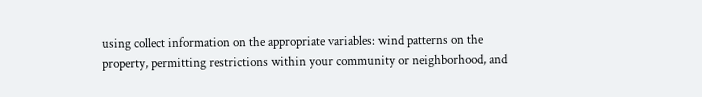using collect information on the appropriate variables: wind patterns on the property, permitting restrictions within your community or neighborhood, and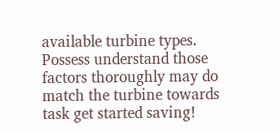available turbine types. Possess understand those factors thoroughly may do match the turbine towards task get started saving!